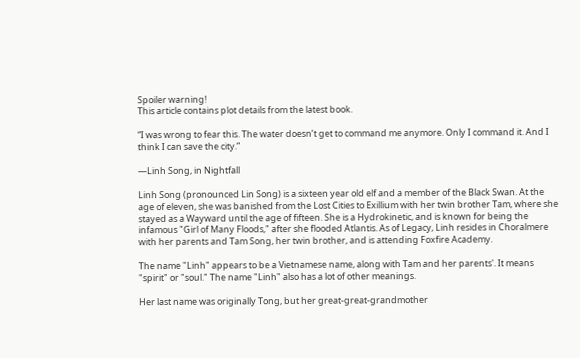Spoiler warning!
This article contains plot details from the latest book.

“I was wrong to fear this. The water doesn’t get to command me anymore. Only I command it. And I think I can save the city.”

—Linh Song, in Nightfall

Linh Song (pronounced Lin Song) is a sixteen year old elf and a member of the Black Swan. At the age of eleven, she was banished from the Lost Cities to Exillium with her twin brother Tam, where she stayed as a Wayward until the age of fifteen. She is a Hydrokinetic, and is known for being the infamous "Girl of Many Floods," after she flooded Atlantis. As of Legacy, Linh resides in Choralmere with her parents and Tam Song, her twin brother, and is attending Foxfire Academy.

The name "Linh" appears to be a Vietnamese name, along with Tam and her parents'. It means "spirit" or "soul." The name "Linh" also has a lot of other meanings.

Her last name was originally Tong, but her great-great-grandmother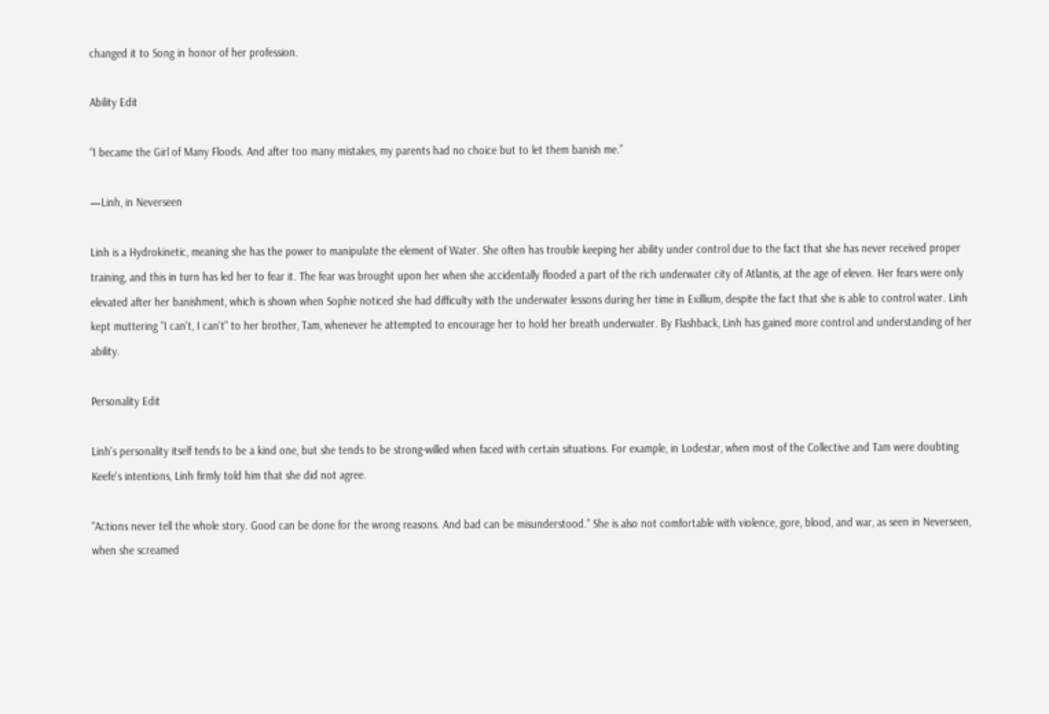changed it to Song in honor of her profession.

Ability Edit

“I became the Girl of Many Floods. And after too many mistakes, my parents had no choice but to let them banish me.”

—Linh, in Neverseen

Linh is a Hydrokinetic, meaning she has the power to manipulate the element of Water. She often has trouble keeping her ability under control due to the fact that she has never received proper training, and this in turn has led her to fear it. The fear was brought upon her when she accidentally flooded a part of the rich underwater city of Atlantis, at the age of eleven. Her fears were only elevated after her banishment, which is shown when Sophie noticed she had difficulty with the underwater lessons during her time in Exillium, despite the fact that she is able to control water. Linh kept muttering "I can't, I can't" to her brother, Tam, whenever he attempted to encourage her to hold her breath underwater. By Flashback, Linh has gained more control and understanding of her ability.

Personality Edit

Linh's personality itself tends to be a kind one, but she tends to be strong-willed when faced with certain situations. For example, in Lodestar, when most of the Collective and Tam were doubting Keefe's intentions, Linh firmly told him that she did not agree.

"Actions never tell the whole story. Good can be done for the wrong reasons. And bad can be misunderstood." She is also not comfortable with violence, gore, blood, and war, as seen in Neverseen, when she screamed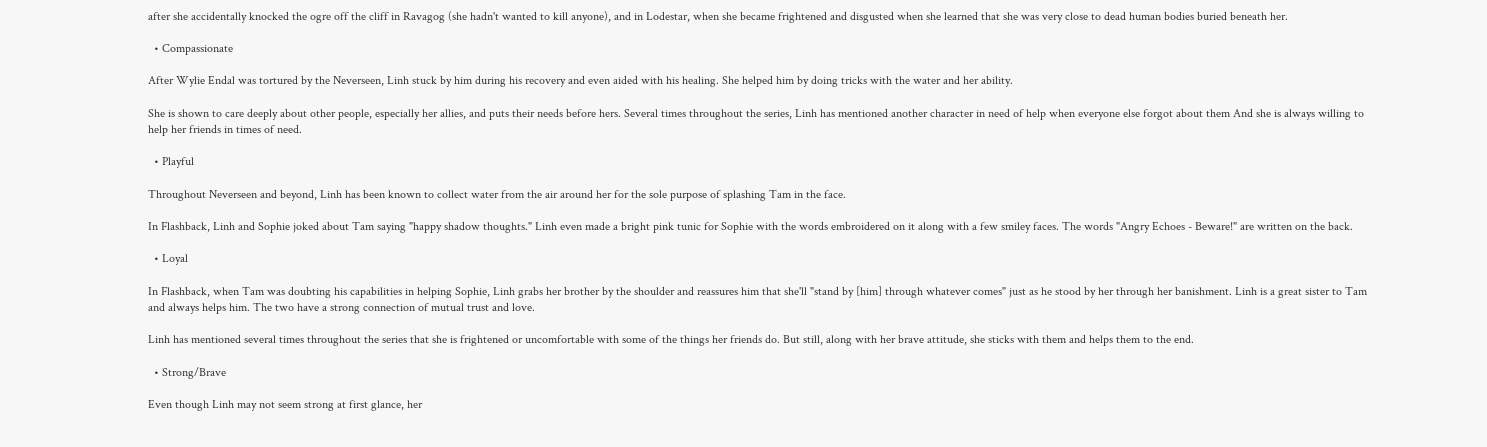after she accidentally knocked the ogre off the cliff in Ravagog (she hadn't wanted to kill anyone), and in Lodestar, when she became frightened and disgusted when she learned that she was very close to dead human bodies buried beneath her.

  • Compassionate

After Wylie Endal was tortured by the Neverseen, Linh stuck by him during his recovery and even aided with his healing. She helped him by doing tricks with the water and her ability.

She is shown to care deeply about other people, especially her allies, and puts their needs before hers. Several times throughout the series, Linh has mentioned another character in need of help when everyone else forgot about them And she is always willing to help her friends in times of need.

  • Playful

Throughout Neverseen and beyond, Linh has been known to collect water from the air around her for the sole purpose of splashing Tam in the face.

In Flashback, Linh and Sophie joked about Tam saying "happy shadow thoughts." Linh even made a bright pink tunic for Sophie with the words embroidered on it along with a few smiley faces. The words "Angry Echoes - Beware!" are written on the back.

  • Loyal

In Flashback, when Tam was doubting his capabilities in helping Sophie, Linh grabs her brother by the shoulder and reassures him that she'll "stand by [him] through whatever comes" just as he stood by her through her banishment. Linh is a great sister to Tam and always helps him. The two have a strong connection of mutual trust and love.

Linh has mentioned several times throughout the series that she is frightened or uncomfortable with some of the things her friends do. But still, along with her brave attitude, she sticks with them and helps them to the end.

  • Strong/Brave

Even though Linh may not seem strong at first glance, her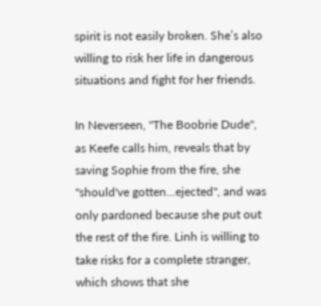spirit is not easily broken. She’s also willing to risk her life in dangerous situations and fight for her friends.

In Neverseen, "The Boobrie Dude", as Keefe calls him, reveals that by saving Sophie from the fire, she "should've gotten...ejected", and was only pardoned because she put out the rest of the fire. Linh is willing to take risks for a complete stranger, which shows that she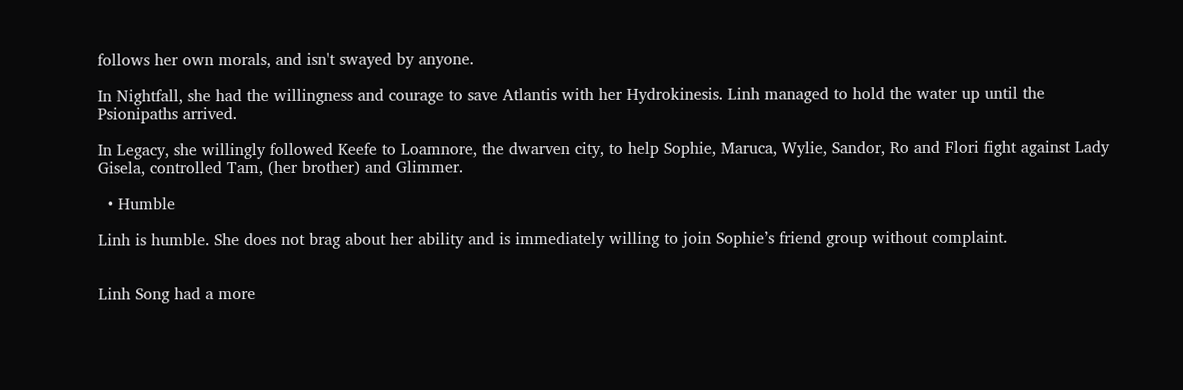follows her own morals, and isn't swayed by anyone.

In Nightfall, she had the willingness and courage to save Atlantis with her Hydrokinesis. Linh managed to hold the water up until the Psionipaths arrived.

In Legacy, she willingly followed Keefe to Loamnore, the dwarven city, to help Sophie, Maruca, Wylie, Sandor, Ro and Flori fight against Lady Gisela, controlled Tam, (her brother) and Glimmer.

  • Humble

Linh is humble. She does not brag about her ability and is immediately willing to join Sophie’s friend group without complaint.


Linh Song had a more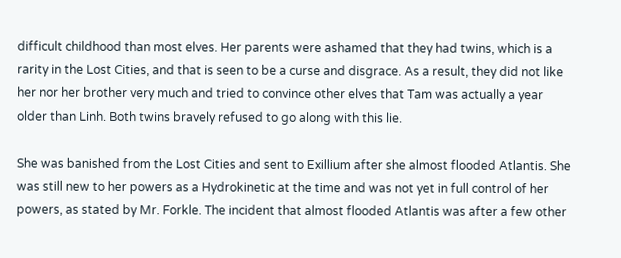difficult childhood than most elves. Her parents were ashamed that they had twins, which is a rarity in the Lost Cities, and that is seen to be a curse and disgrace. As a result, they did not like her nor her brother very much and tried to convince other elves that Tam was actually a year older than Linh. Both twins bravely refused to go along with this lie.

She was banished from the Lost Cities and sent to Exillium after she almost flooded Atlantis. She was still new to her powers as a Hydrokinetic at the time and was not yet in full control of her powers, as stated by Mr. Forkle. The incident that almost flooded Atlantis was after a few other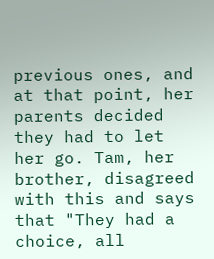previous ones, and at that point, her parents decided they had to let her go. Tam, her brother, disagreed with this and says that "They had a choice, all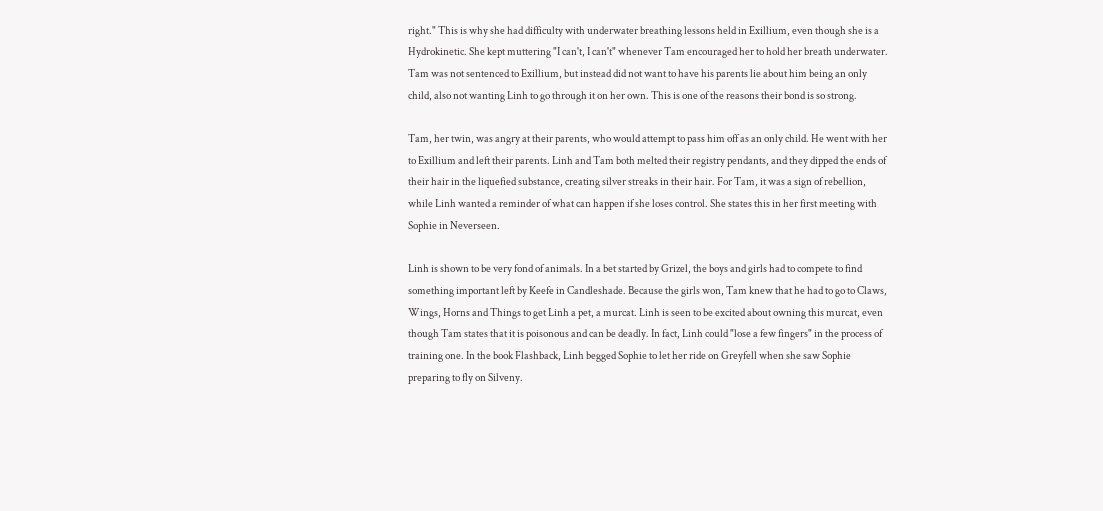right." This is why she had difficulty with underwater breathing lessons held in Exillium, even though she is a Hydrokinetic. She kept muttering "I can't, I can't" whenever Tam encouraged her to hold her breath underwater. Tam was not sentenced to Exillium, but instead did not want to have his parents lie about him being an only child, also not wanting Linh to go through it on her own. This is one of the reasons their bond is so strong.

Tam, her twin, was angry at their parents, who would attempt to pass him off as an only child. He went with her to Exillium and left their parents. Linh and Tam both melted their registry pendants, and they dipped the ends of their hair in the liquefied substance, creating silver streaks in their hair. For Tam, it was a sign of rebellion, while Linh wanted a reminder of what can happen if she loses control. She states this in her first meeting with Sophie in Neverseen.

Linh is shown to be very fond of animals. In a bet started by Grizel, the boys and girls had to compete to find something important left by Keefe in Candleshade. Because the girls won, Tam knew that he had to go to Claws, Wings, Horns and Things to get Linh a pet, a murcat. Linh is seen to be excited about owning this murcat, even though Tam states that it is poisonous and can be deadly. In fact, Linh could "lose a few fingers" in the process of training one. In the book Flashback, Linh begged Sophie to let her ride on Greyfell when she saw Sophie preparing to fly on Silveny.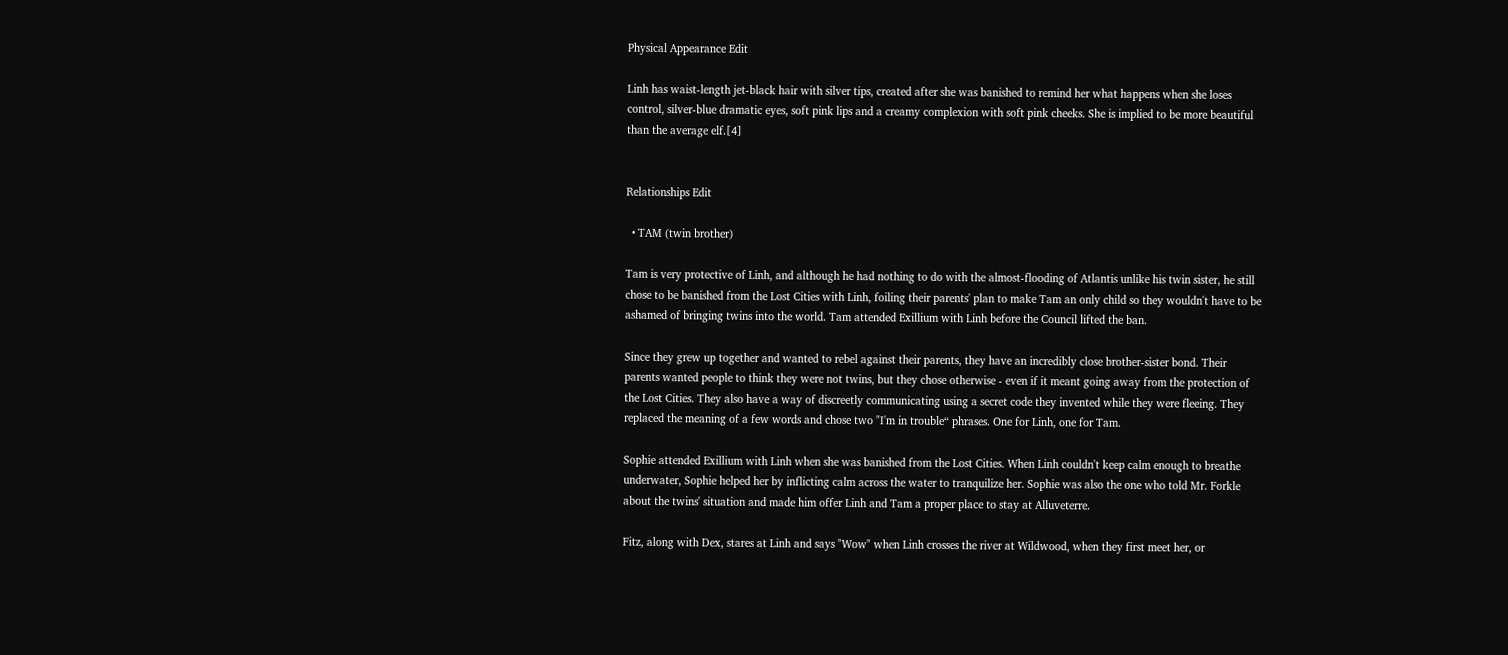Physical Appearance Edit

Linh has waist-length jet-black hair with silver tips, created after she was banished to remind her what happens when she loses control, silver-blue dramatic eyes, soft pink lips and a creamy complexion with soft pink cheeks. She is implied to be more beautiful than the average elf.[4]


Relationships Edit

  • TAM (twin brother)

Tam is very protective of Linh, and although he had nothing to do with the almost-flooding of Atlantis unlike his twin sister, he still chose to be banished from the Lost Cities with Linh, foiling their parents' plan to make Tam an only child so they wouldn't have to be ashamed of bringing twins into the world. Tam attended Exillium with Linh before the Council lifted the ban.

Since they grew up together and wanted to rebel against their parents, they have an incredibly close brother-sister bond. Their parents wanted people to think they were not twins, but they chose otherwise - even if it meant going away from the protection of the Lost Cities. They also have a way of discreetly communicating using a secret code they invented while they were fleeing. They replaced the meaning of a few words and chose two "I'm in trouble“ phrases. One for Linh, one for Tam.

Sophie attended Exillium with Linh when she was banished from the Lost Cities. When Linh couldn't keep calm enough to breathe underwater, Sophie helped her by inflicting calm across the water to tranquilize her. Sophie was also the one who told Mr. Forkle about the twins' situation and made him offer Linh and Tam a proper place to stay at Alluveterre.

Fitz, along with Dex, stares at Linh and says "Wow" when Linh crosses the river at Wildwood, when they first meet her, or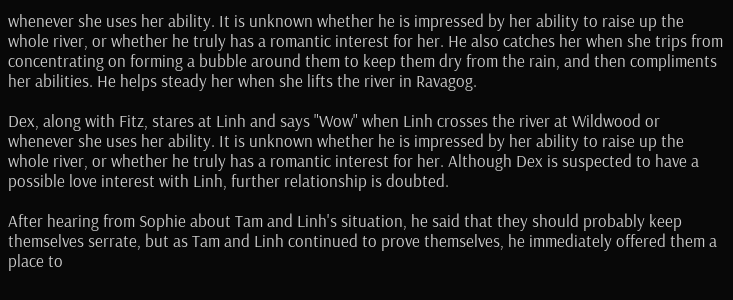whenever she uses her ability. It is unknown whether he is impressed by her ability to raise up the whole river, or whether he truly has a romantic interest for her. He also catches her when she trips from concentrating on forming a bubble around them to keep them dry from the rain, and then compliments her abilities. He helps steady her when she lifts the river in Ravagog.

Dex, along with Fitz, stares at Linh and says "Wow" when Linh crosses the river at Wildwood or whenever she uses her ability. It is unknown whether he is impressed by her ability to raise up the whole river, or whether he truly has a romantic interest for her. Although Dex is suspected to have a possible love interest with Linh, further relationship is doubted.

After hearing from Sophie about Tam and Linh's situation, he said that they should probably keep themselves serrate, but as Tam and Linh continued to prove themselves, he immediately offered them a place to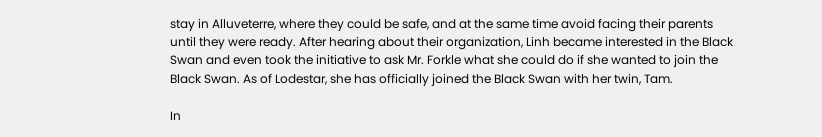stay in Alluveterre, where they could be safe, and at the same time avoid facing their parents until they were ready. After hearing about their organization, Linh became interested in the Black Swan and even took the initiative to ask Mr. Forkle what she could do if she wanted to join the Black Swan. As of Lodestar, she has officially joined the Black Swan with her twin, Tam.

In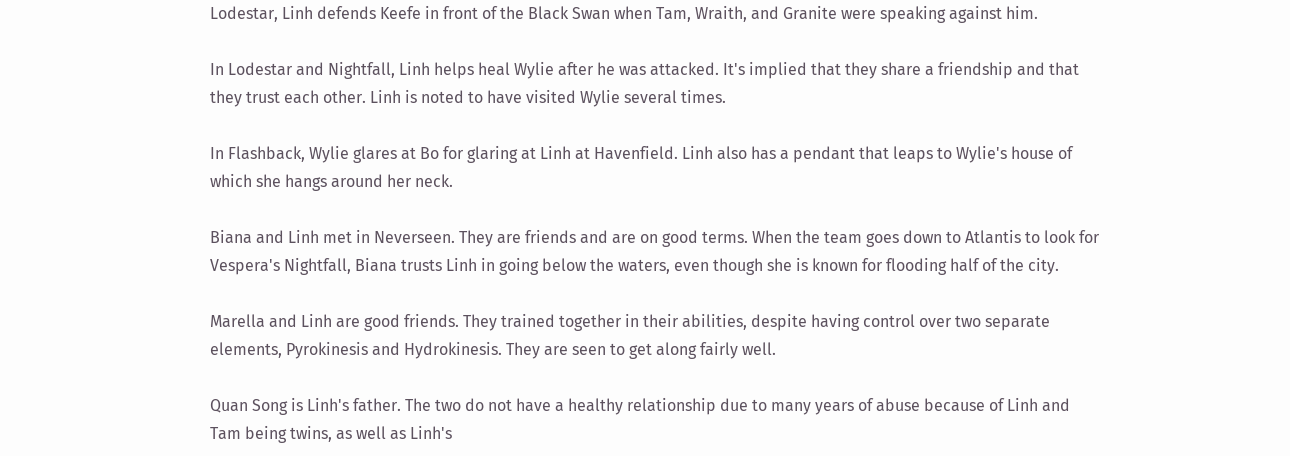Lodestar, Linh defends Keefe in front of the Black Swan when Tam, Wraith, and Granite were speaking against him.

In Lodestar and Nightfall, Linh helps heal Wylie after he was attacked. It's implied that they share a friendship and that they trust each other. Linh is noted to have visited Wylie several times.

In Flashback, Wylie glares at Bo for glaring at Linh at Havenfield. Linh also has a pendant that leaps to Wylie's house of which she hangs around her neck.

Biana and Linh met in Neverseen. They are friends and are on good terms. When the team goes down to Atlantis to look for Vespera's Nightfall, Biana trusts Linh in going below the waters, even though she is known for flooding half of the city.

Marella and Linh are good friends. They trained together in their abilities, despite having control over two separate elements, Pyrokinesis and Hydrokinesis. They are seen to get along fairly well.

Quan Song is Linh's father. The two do not have a healthy relationship due to many years of abuse because of Linh and Tam being twins, as well as Linh's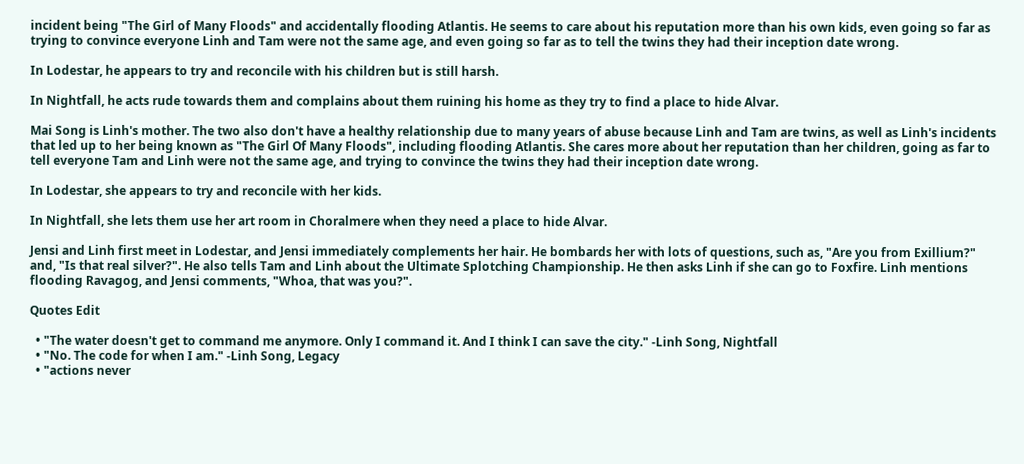incident being "The Girl of Many Floods" and accidentally flooding Atlantis. He seems to care about his reputation more than his own kids, even going so far as trying to convince everyone Linh and Tam were not the same age, and even going so far as to tell the twins they had their inception date wrong.

In Lodestar, he appears to try and reconcile with his children but is still harsh.

In Nightfall, he acts rude towards them and complains about them ruining his home as they try to find a place to hide Alvar.

Mai Song is Linh's mother. The two also don't have a healthy relationship due to many years of abuse because Linh and Tam are twins, as well as Linh's incidents that led up to her being known as "The Girl Of Many Floods", including flooding Atlantis. She cares more about her reputation than her children, going as far to tell everyone Tam and Linh were not the same age, and trying to convince the twins they had their inception date wrong.

In Lodestar, she appears to try and reconcile with her kids.

In Nightfall, she lets them use her art room in Choralmere when they need a place to hide Alvar.

Jensi and Linh first meet in Lodestar, and Jensi immediately complements her hair. He bombards her with lots of questions, such as, "Are you from Exillium?" and, "Is that real silver?". He also tells Tam and Linh about the Ultimate Splotching Championship. He then asks Linh if she can go to Foxfire. Linh mentions flooding Ravagog, and Jensi comments, "Whoa, that was you?".

Quotes Edit

  • "The water doesn't get to command me anymore. Only I command it. And I think I can save the city." -Linh Song, Nightfall
  • "No. The code for when I am." -Linh Song, Legacy
  • "actions never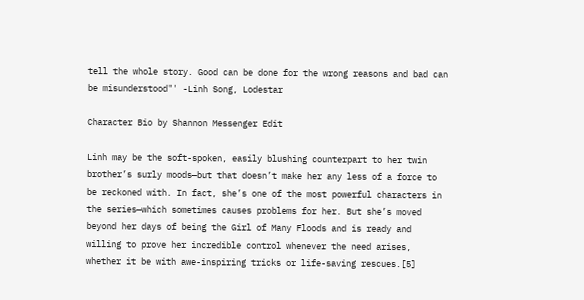tell the whole story. Good can be done for the wrong reasons and bad can be misunderstood"' -Linh Song, Lodestar

Character Bio by Shannon Messenger Edit

Linh may be the soft-spoken, easily blushing counterpart to her twin brother’s surly moods—but that doesn’t make her any less of a force to be reckoned with. In fact, she’s one of the most powerful characters in the series—which sometimes causes problems for her. But she’s moved beyond her days of being the Girl of Many Floods and is ready and willing to prove her incredible control whenever the need arises, whether it be with awe-inspiring tricks or life-saving rescues.[5]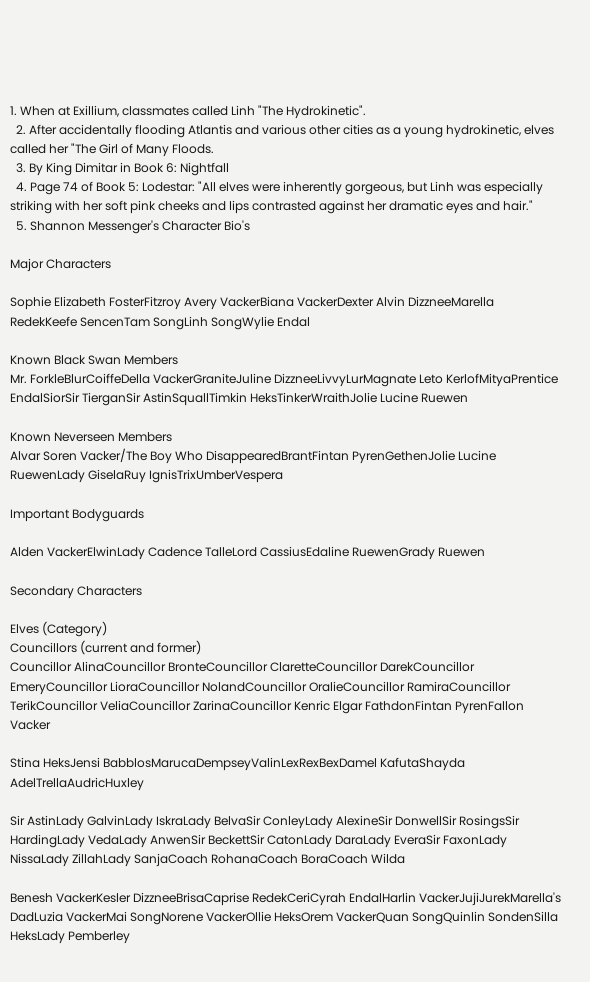1. When at Exillium, classmates called Linh "The Hydrokinetic".
  2. After accidentally flooding Atlantis and various other cities as a young hydrokinetic, elves called her "The Girl of Many Floods.
  3. By King Dimitar in Book 6: Nightfall
  4. Page 74 of Book 5: Lodestar: "All elves were inherently gorgeous, but Linh was especially striking with her soft pink cheeks and lips contrasted against her dramatic eyes and hair."
  5. Shannon Messenger's Character Bio's

Major Characters

Sophie Elizabeth FosterFitzroy Avery VackerBiana VackerDexter Alvin DizzneeMarella RedekKeefe SencenTam SongLinh SongWylie Endal

Known Black Swan Members
Mr. ForkleBlurCoiffeDella VackerGraniteJuline DizzneeLivvyLurMagnate Leto KerlofMityaPrentice EndalSiorSir TierganSir AstinSquallTimkin HeksTinkerWraithJolie Lucine Ruewen

Known Neverseen Members
Alvar Soren Vacker/The Boy Who DisappearedBrantFintan PyrenGethenJolie Lucine RuewenLady GiselaRuy IgnisTrixUmberVespera

Important Bodyguards

Alden VackerElwinLady Cadence TalleLord CassiusEdaline RuewenGrady Ruewen

Secondary Characters

Elves (Category)
Councillors (current and former)
Councillor AlinaCouncillor BronteCouncillor ClaretteCouncillor DarekCouncillor EmeryCouncillor LioraCouncillor NolandCouncillor OralieCouncillor RamiraCouncillor TerikCouncillor VeliaCouncillor ZarinaCouncillor Kenric Elgar FathdonFintan PyrenFallon Vacker

Stina HeksJensi BabblosMarucaDempseyValinLexRexBexDamel KafutaShayda AdelTrellaAudricHuxley

Sir AstinLady GalvinLady IskraLady BelvaSir ConleyLady AlexineSir DonwellSir RosingsSir HardingLady VedaLady AnwenSir BeckettSir CatonLady DaraLady EveraSir FaxonLady NissaLady ZillahLady SanjaCoach RohanaCoach BoraCoach Wilda

Benesh VackerKesler DizzneeBrisaCaprise RedekCeriCyrah EndalHarlin VackerJujiJurekMarella's DadLuzia VackerMai SongNorene VackerOllie HeksOrem VackerQuan SongQuinlin SondenSilla HeksLady Pemberley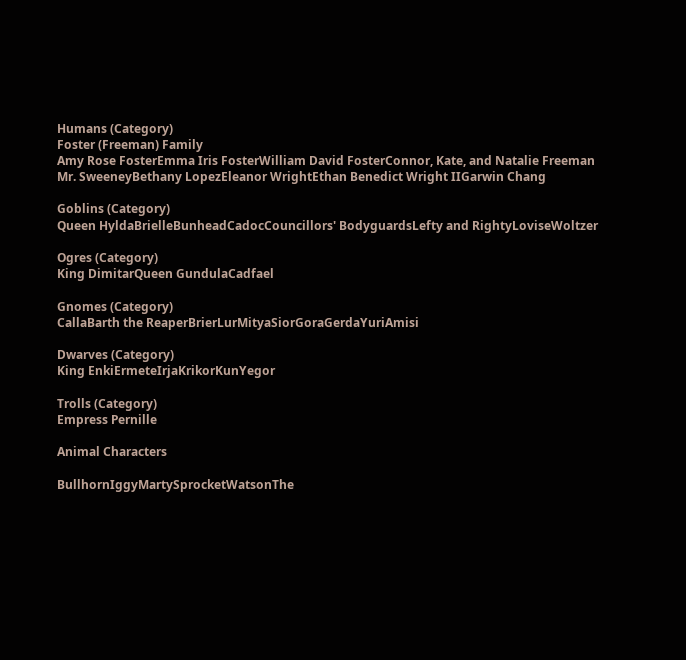Humans (Category)
Foster (Freeman) Family
Amy Rose FosterEmma Iris FosterWilliam David FosterConnor, Kate, and Natalie Freeman
Mr. SweeneyBethany LopezEleanor WrightEthan Benedict Wright IIGarwin Chang

Goblins (Category)
Queen HyldaBrielleBunheadCadocCouncillors' BodyguardsLefty and RightyLoviseWoltzer

Ogres (Category)
King DimitarQueen GundulaCadfael

Gnomes (Category)
CallaBarth the ReaperBrierLurMityaSiorGoraGerdaYuriAmisi

Dwarves (Category)
King EnkiErmeteIrjaKrikorKunYegor

Trolls (Category)
Empress Pernille

Animal Characters

BullhornIggyMartySprocketWatsonThe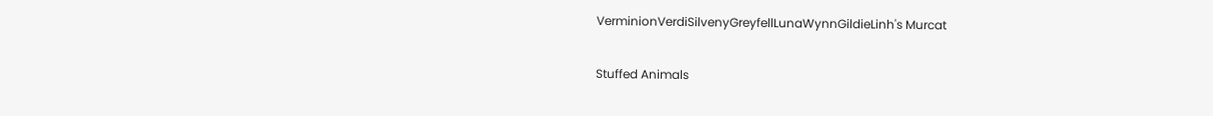VerminionVerdiSilvenyGreyfellLunaWynnGildieLinh's Murcat

Stuffed Animals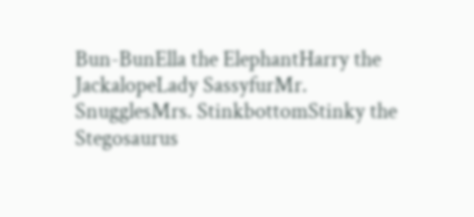Bun-BunElla the ElephantHarry the JackalopeLady SassyfurMr. SnugglesMrs. StinkbottomStinky the Stegosaurus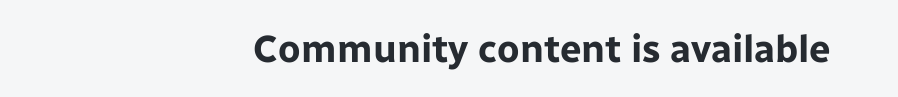Community content is available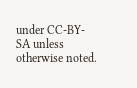under CC-BY-SA unless otherwise noted.